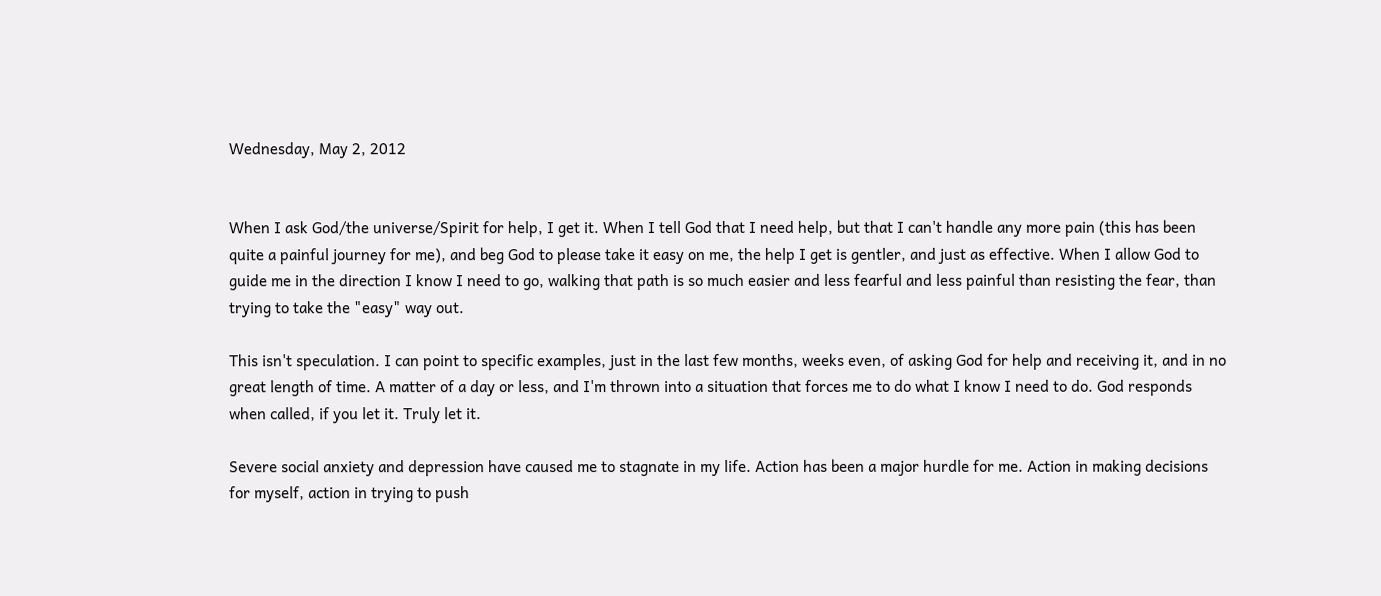Wednesday, May 2, 2012


When I ask God/the universe/Spirit for help, I get it. When I tell God that I need help, but that I can't handle any more pain (this has been quite a painful journey for me), and beg God to please take it easy on me, the help I get is gentler, and just as effective. When I allow God to guide me in the direction I know I need to go, walking that path is so much easier and less fearful and less painful than resisting the fear, than trying to take the "easy" way out.

This isn't speculation. I can point to specific examples, just in the last few months, weeks even, of asking God for help and receiving it, and in no great length of time. A matter of a day or less, and I'm thrown into a situation that forces me to do what I know I need to do. God responds when called, if you let it. Truly let it.

Severe social anxiety and depression have caused me to stagnate in my life. Action has been a major hurdle for me. Action in making decisions for myself, action in trying to push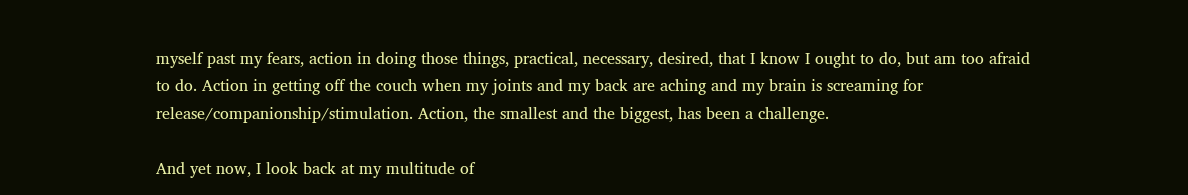myself past my fears, action in doing those things, practical, necessary, desired, that I know I ought to do, but am too afraid to do. Action in getting off the couch when my joints and my back are aching and my brain is screaming for release/companionship/stimulation. Action, the smallest and the biggest, has been a challenge.

And yet now, I look back at my multitude of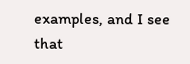examples, and I see that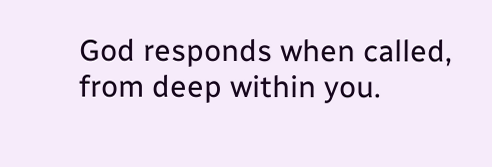God responds when called, from deep within you.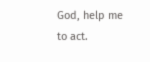God, help me to act.